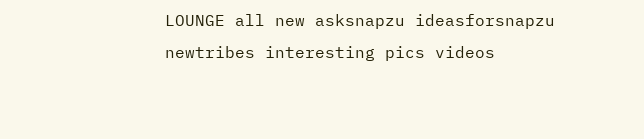LOUNGE all new asksnapzu ideasforsnapzu newtribes interesting pics videos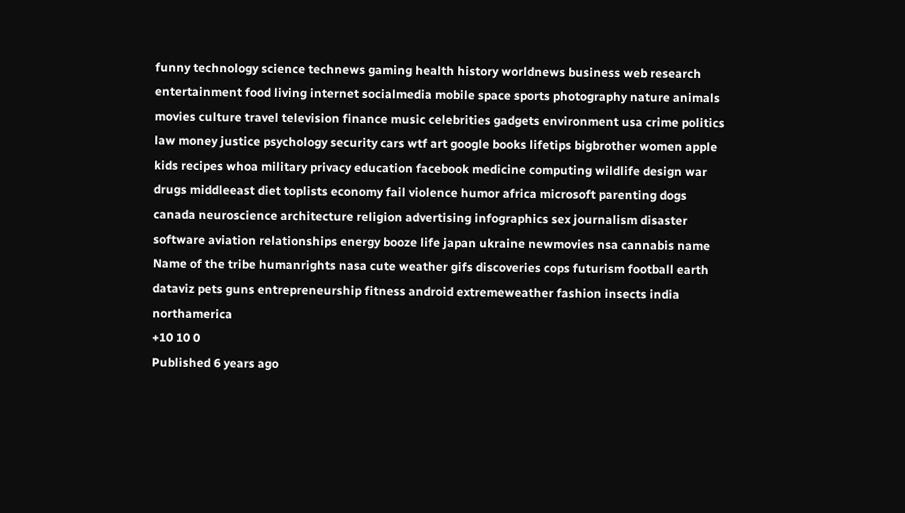funny technology science technews gaming health history worldnews business web research entertainment food living internet socialmedia mobile space sports photography nature animals movies culture travel television finance music celebrities gadgets environment usa crime politics law money justice psychology security cars wtf art google books lifetips bigbrother women apple kids recipes whoa military privacy education facebook medicine computing wildlife design war drugs middleeast diet toplists economy fail violence humor africa microsoft parenting dogs canada neuroscience architecture religion advertising infographics sex journalism disaster software aviation relationships energy booze life japan ukraine newmovies nsa cannabis name Name of the tribe humanrights nasa cute weather gifs discoveries cops futurism football earth dataviz pets guns entrepreneurship fitness android extremeweather fashion insects india northamerica
+10 10 0
Published 6 years ago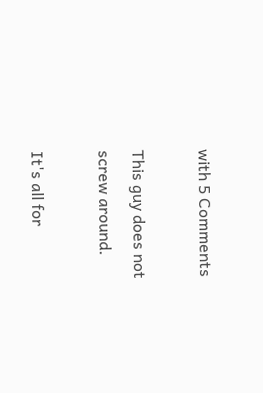with 5 Comments

This guy does not screw around.

It's all for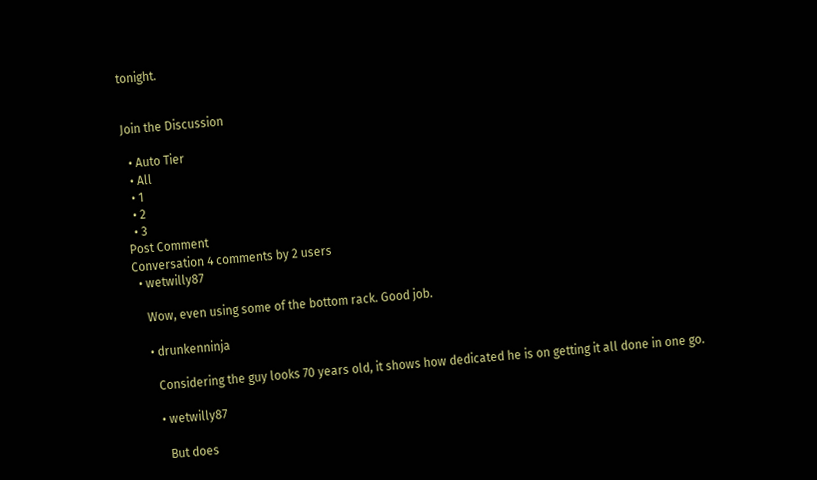tonight.


Join the Discussion

  • Auto Tier
  • All
  • 1
  • 2
  • 3
Post Comment
Conversation 4 comments by 2 users
  • wetwilly87

    Wow, even using some of the bottom rack. Good job.

    • drunkenninja

      Considering the guy looks 70 years old, it shows how dedicated he is on getting it all done in one go.

      • wetwilly87

        But does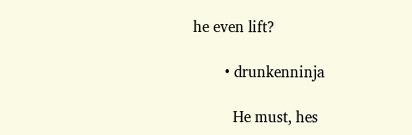he even lift?

        • drunkenninja

          He must, hes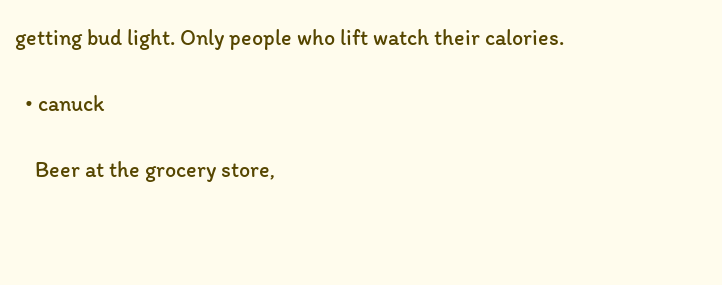getting bud light. Only people who lift watch their calories.

  • canuck

    Beer at the grocery store,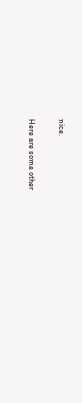nice.

Here are some other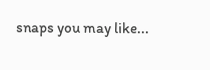snaps you may like...